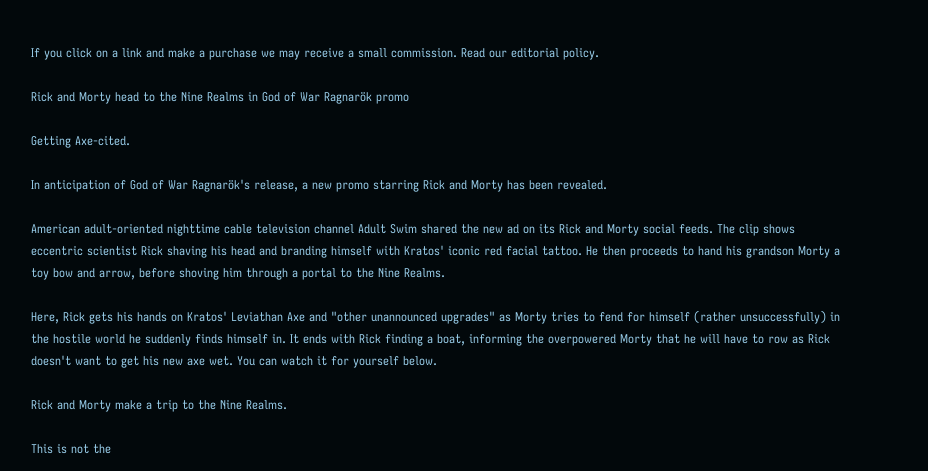If you click on a link and make a purchase we may receive a small commission. Read our editorial policy.

Rick and Morty head to the Nine Realms in God of War Ragnarök promo

Getting Axe-cited.

In anticipation of God of War Ragnarök's release, a new promo starring Rick and Morty has been revealed.

American adult-oriented nighttime cable television channel Adult Swim shared the new ad on its Rick and Morty social feeds. The clip shows eccentric scientist Rick shaving his head and branding himself with Kratos' iconic red facial tattoo. He then proceeds to hand his grandson Morty a toy bow and arrow, before shoving him through a portal to the Nine Realms.

Here, Rick gets his hands on Kratos' Leviathan Axe and "other unannounced upgrades" as Morty tries to fend for himself (rather unsuccessfully) in the hostile world he suddenly finds himself in. It ends with Rick finding a boat, informing the overpowered Morty that he will have to row as Rick doesn't want to get his new axe wet. You can watch it for yourself below.

Rick and Morty make a trip to the Nine Realms.

This is not the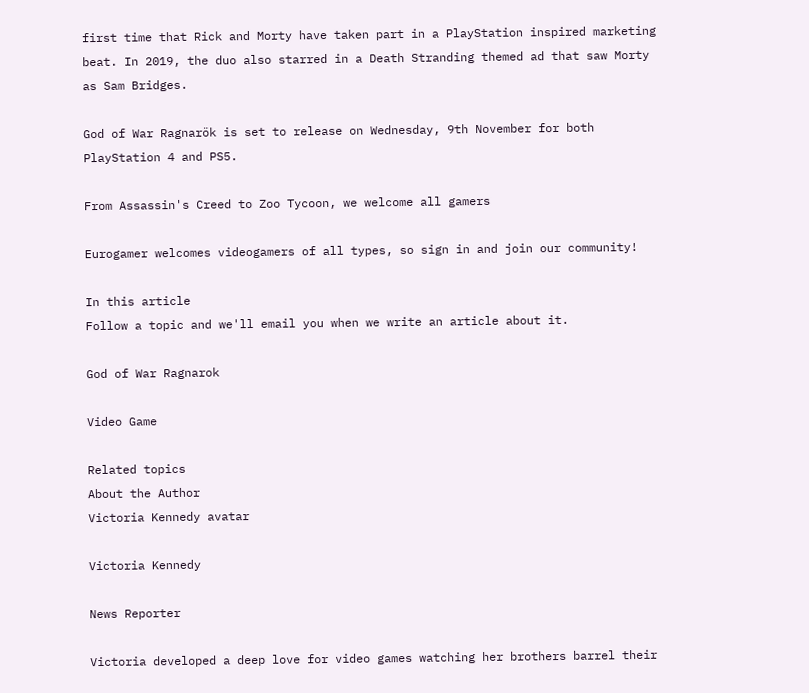first time that Rick and Morty have taken part in a PlayStation inspired marketing beat. In 2019, the duo also starred in a Death Stranding themed ad that saw Morty as Sam Bridges.

God of War Ragnarök is set to release on Wednesday, 9th November for both PlayStation 4 and PS5.

From Assassin's Creed to Zoo Tycoon, we welcome all gamers

Eurogamer welcomes videogamers of all types, so sign in and join our community!

In this article
Follow a topic and we'll email you when we write an article about it.

God of War Ragnarok

Video Game

Related topics
About the Author
Victoria Kennedy avatar

Victoria Kennedy

News Reporter

Victoria developed a deep love for video games watching her brothers barrel their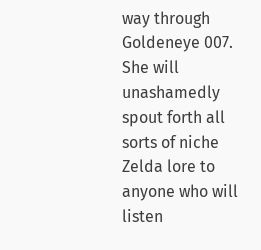way through Goldeneye 007. She will unashamedly spout forth all sorts of niche Zelda lore to anyone who will listen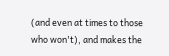(and even at times to those who won't), and makes the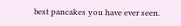best pancakes you have ever seen.